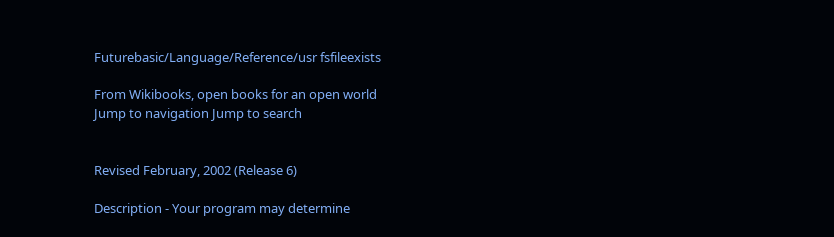Futurebasic/Language/Reference/usr fsfileexists

From Wikibooks, open books for an open world
Jump to navigation Jump to search


Revised February, 2002 (Release 6)

Description - Your program may determine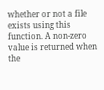whether or not a file exists using this function. A non-zero value is returned when the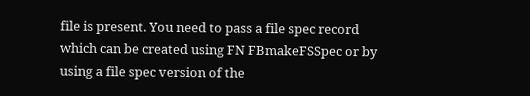file is present. You need to pass a file spec record which can be created using FN FBmakeFSSpec or by using a file spec version of the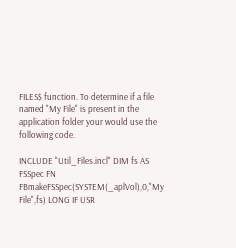FILES$ function. To determine if a file named "My File" is present in the application folder your would use the following code.

INCLUDE "Util_Files.incl" DIM fs AS FSSpec FN FBmakeFSSpec(SYSTEM(_aplVol),0,"My File",fs) LONG IF USR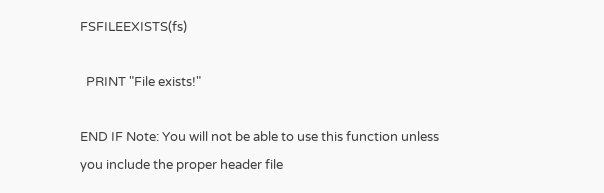FSFILEEXISTS(fs)

  PRINT "File exists!"

END IF Note: You will not be able to use this function unless you include the proper header file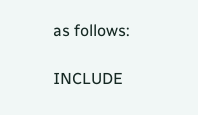as follows:

INCLUDE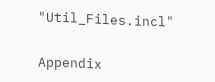"Util_Files.incl"


Appendix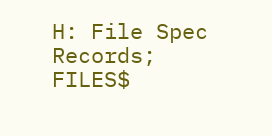H: File Spec Records; FILES$